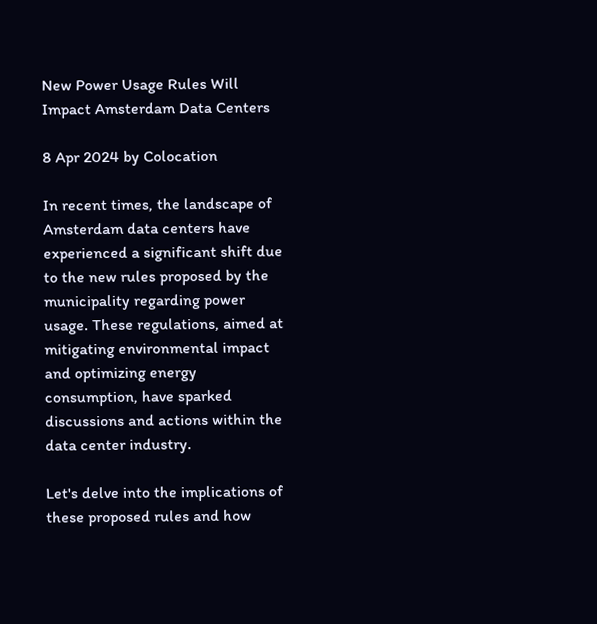New Power Usage Rules Will Impact Amsterdam Data Centers

8 Apr 2024 by Colocation

In recent times, the landscape of Amsterdam data centers have experienced a significant shift due to the new rules proposed by the municipality regarding power usage. These regulations, aimed at mitigating environmental impact and optimizing energy consumption, have sparked discussions and actions within the data center industry.

Let's delve into the implications of these proposed rules and how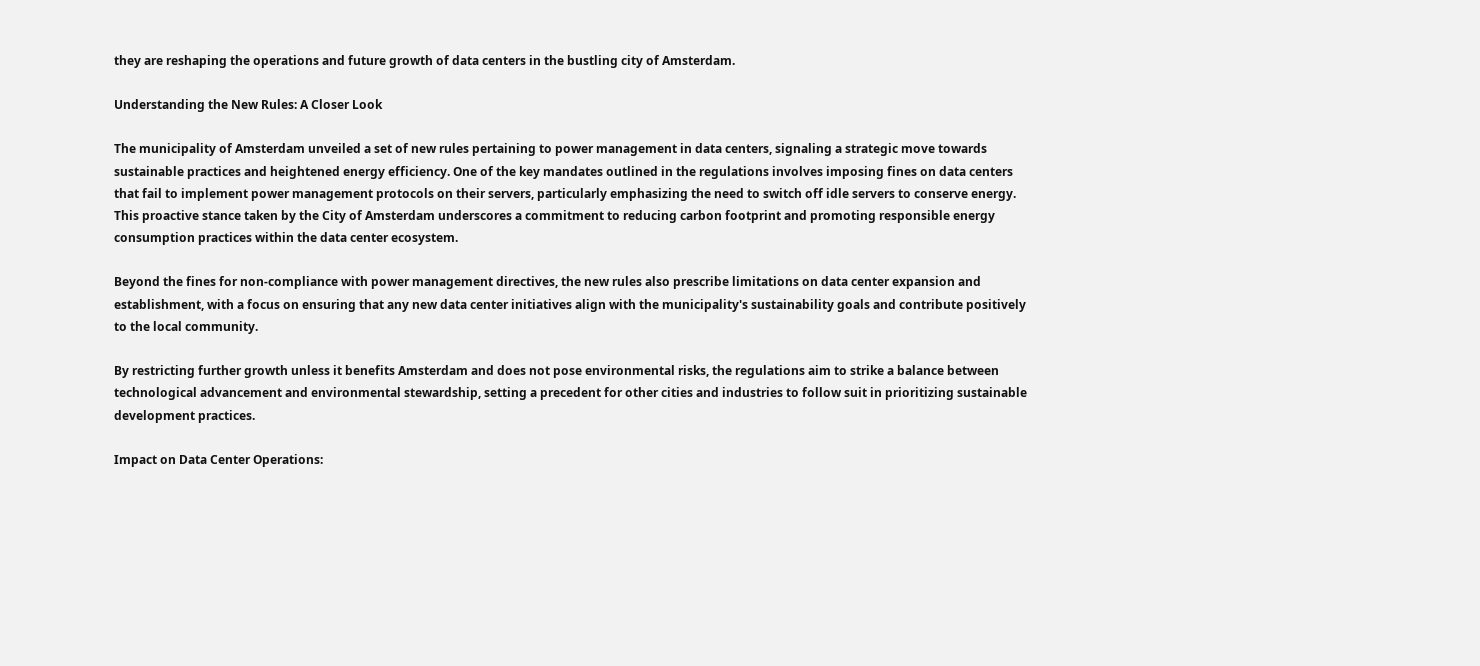they are reshaping the operations and future growth of data centers in the bustling city of Amsterdam.

Understanding the New Rules: A Closer Look

The municipality of Amsterdam unveiled a set of new rules pertaining to power management in data centers, signaling a strategic move towards sustainable practices and heightened energy efficiency. One of the key mandates outlined in the regulations involves imposing fines on data centers that fail to implement power management protocols on their servers, particularly emphasizing the need to switch off idle servers to conserve energy. This proactive stance taken by the City of Amsterdam underscores a commitment to reducing carbon footprint and promoting responsible energy consumption practices within the data center ecosystem.

Beyond the fines for non-compliance with power management directives, the new rules also prescribe limitations on data center expansion and establishment, with a focus on ensuring that any new data center initiatives align with the municipality's sustainability goals and contribute positively to the local community.

By restricting further growth unless it benefits Amsterdam and does not pose environmental risks, the regulations aim to strike a balance between technological advancement and environmental stewardship, setting a precedent for other cities and industries to follow suit in prioritizing sustainable development practices.

Impact on Data Center Operations: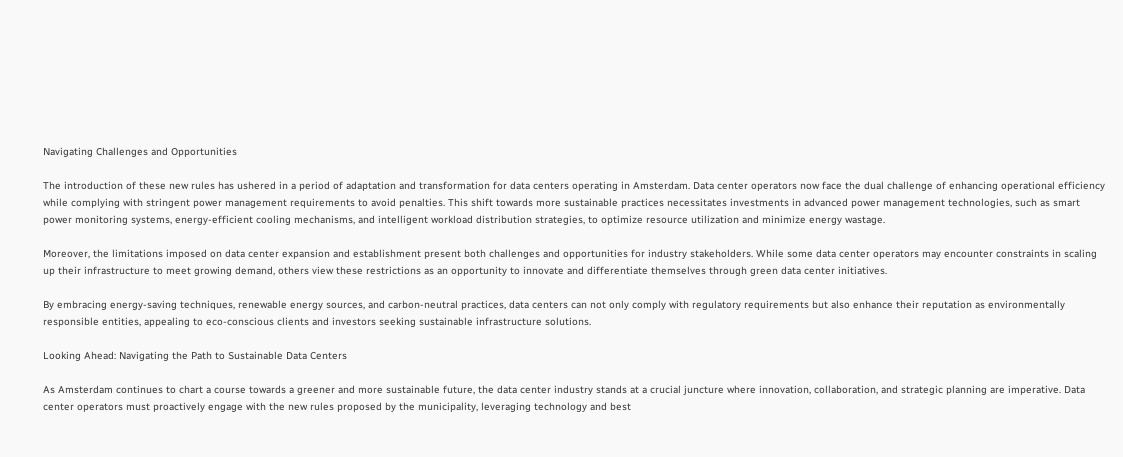Navigating Challenges and Opportunities

The introduction of these new rules has ushered in a period of adaptation and transformation for data centers operating in Amsterdam. Data center operators now face the dual challenge of enhancing operational efficiency while complying with stringent power management requirements to avoid penalties. This shift towards more sustainable practices necessitates investments in advanced power management technologies, such as smart power monitoring systems, energy-efficient cooling mechanisms, and intelligent workload distribution strategies, to optimize resource utilization and minimize energy wastage.

Moreover, the limitations imposed on data center expansion and establishment present both challenges and opportunities for industry stakeholders. While some data center operators may encounter constraints in scaling up their infrastructure to meet growing demand, others view these restrictions as an opportunity to innovate and differentiate themselves through green data center initiatives.

By embracing energy-saving techniques, renewable energy sources, and carbon-neutral practices, data centers can not only comply with regulatory requirements but also enhance their reputation as environmentally responsible entities, appealing to eco-conscious clients and investors seeking sustainable infrastructure solutions.

Looking Ahead: Navigating the Path to Sustainable Data Centers

As Amsterdam continues to chart a course towards a greener and more sustainable future, the data center industry stands at a crucial juncture where innovation, collaboration, and strategic planning are imperative. Data center operators must proactively engage with the new rules proposed by the municipality, leveraging technology and best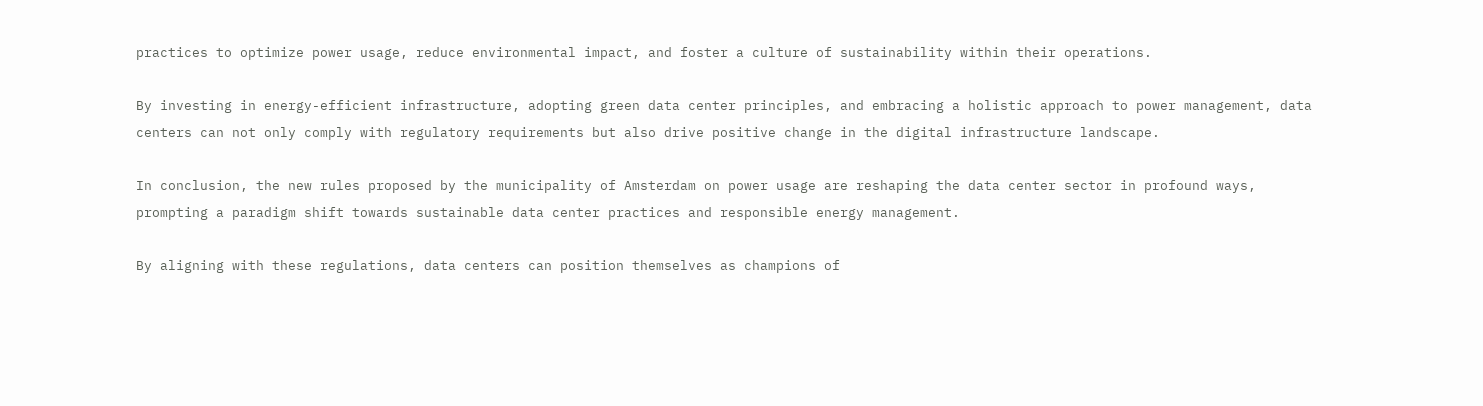practices to optimize power usage, reduce environmental impact, and foster a culture of sustainability within their operations.

By investing in energy-efficient infrastructure, adopting green data center principles, and embracing a holistic approach to power management, data centers can not only comply with regulatory requirements but also drive positive change in the digital infrastructure landscape.

In conclusion, the new rules proposed by the municipality of Amsterdam on power usage are reshaping the data center sector in profound ways, prompting a paradigm shift towards sustainable data center practices and responsible energy management.

By aligning with these regulations, data centers can position themselves as champions of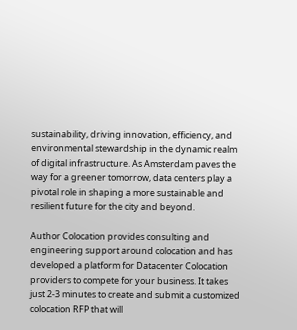sustainability, driving innovation, efficiency, and environmental stewardship in the dynamic realm of digital infrastructure. As Amsterdam paves the way for a greener tomorrow, data centers play a pivotal role in shaping a more sustainable and resilient future for the city and beyond.

Author Colocation provides consulting and engineering support around colocation and has developed a platform for Datacenter Colocation providers to compete for your business. It takes just 2-3 minutes to create and submit a customized colocation RFP that will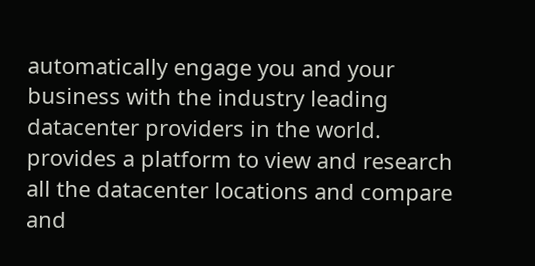automatically engage you and your business with the industry leading datacenter providers in the world. provides a platform to view and research all the datacenter locations and compare and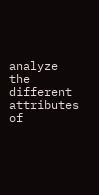analyze the different attributes of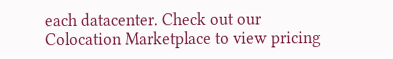each datacenter. Check out our Colocation Marketplace to view pricing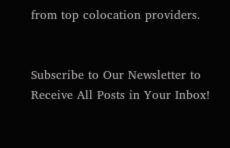from top colocation providers.


Subscribe to Our Newsletter to Receive All Posts in Your Inbox!